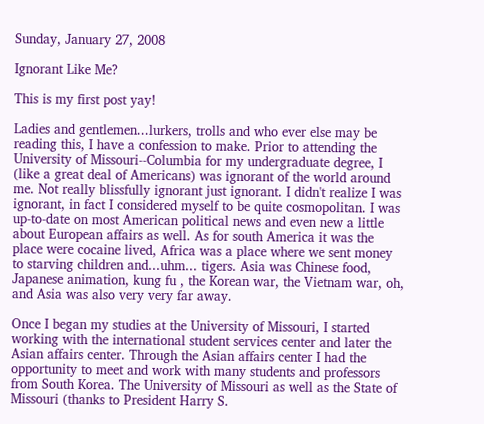Sunday, January 27, 2008

Ignorant Like Me?

This is my first post yay!

Ladies and gentlemen...lurkers, trolls and who ever else may be reading this, I have a confession to make. Prior to attending the University of Missouri--Columbia for my undergraduate degree, I (like a great deal of Americans) was ignorant of the world around me. Not really blissfully ignorant just ignorant. I didn't realize I was ignorant, in fact I considered myself to be quite cosmopolitan. I was up-to-date on most American political news and even new a little about European affairs as well. As for south America it was the place were cocaine lived, Africa was a place where we sent money to starving children and...uhm... tigers. Asia was Chinese food, Japanese animation, kung fu , the Korean war, the Vietnam war, oh, and Asia was also very very far away.

Once I began my studies at the University of Missouri, I started working with the international student services center and later the Asian affairs center. Through the Asian affairs center I had the opportunity to meet and work with many students and professors from South Korea. The University of Missouri as well as the State of Missouri (thanks to President Harry S.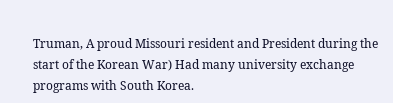Truman, A proud Missouri resident and President during the start of the Korean War) Had many university exchange programs with South Korea.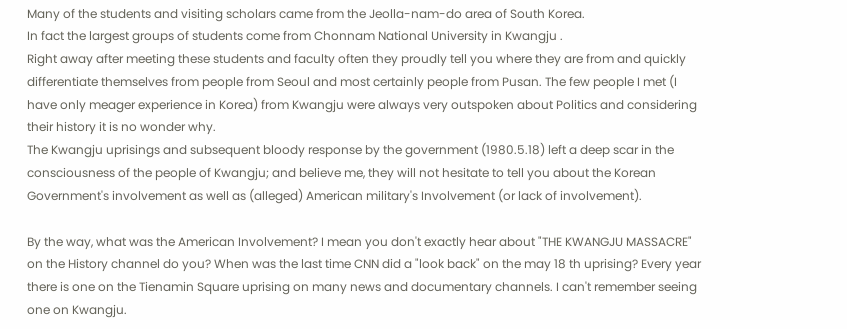Many of the students and visiting scholars came from the Jeolla-nam-do area of South Korea.
In fact the largest groups of students come from Chonnam National University in Kwangju .
Right away after meeting these students and faculty often they proudly tell you where they are from and quickly differentiate themselves from people from Seoul and most certainly people from Pusan. The few people I met (I have only meager experience in Korea) from Kwangju were always very outspoken about Politics and considering their history it is no wonder why.
The Kwangju uprisings and subsequent bloody response by the government (1980.5.18) left a deep scar in the consciousness of the people of Kwangju; and believe me, they will not hesitate to tell you about the Korean Government's involvement as well as (alleged) American military's Involvement (or lack of involvement).

By the way, what was the American Involvement? I mean you don't exactly hear about "THE KWANGJU MASSACRE" on the History channel do you? When was the last time CNN did a "look back" on the may 18 th uprising? Every year there is one on the Tienamin Square uprising on many news and documentary channels. I can't remember seeing one on Kwangju.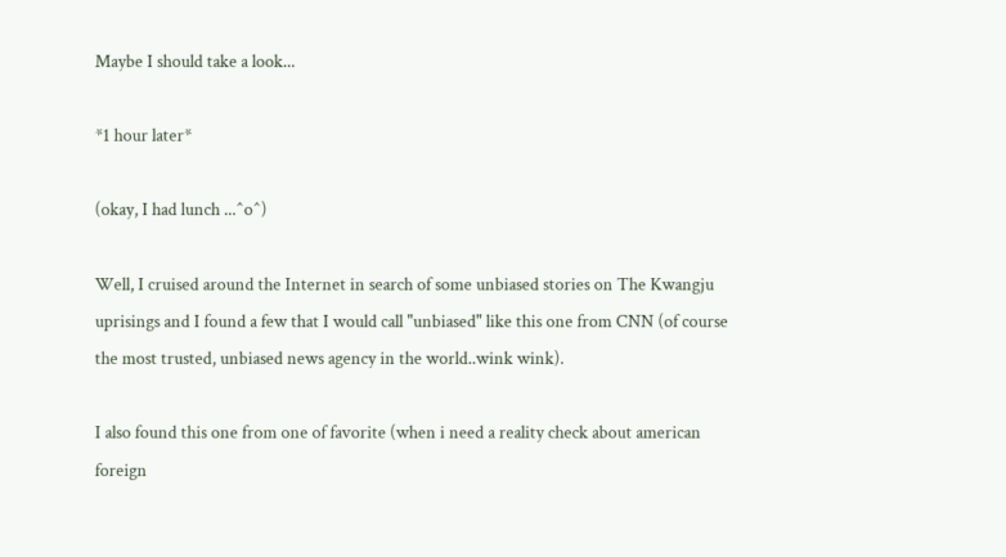Maybe I should take a look...

*1 hour later*

(okay, I had lunch ...^o^)

Well, I cruised around the Internet in search of some unbiased stories on The Kwangju uprisings and I found a few that I would call "unbiased" like this one from CNN (of course the most trusted, unbiased news agency in the world..wink wink).

I also found this one from one of favorite (when i need a reality check about american foreign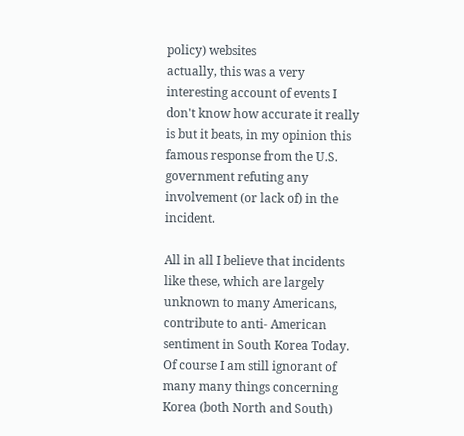policy) websites
actually, this was a very interesting account of events I don't know how accurate it really is but it beats, in my opinion this famous response from the U.S. government refuting any involvement (or lack of) in the incident.

All in all I believe that incidents like these, which are largely unknown to many Americans, contribute to anti- American sentiment in South Korea Today. Of course I am still ignorant of many many things concerning Korea (both North and South)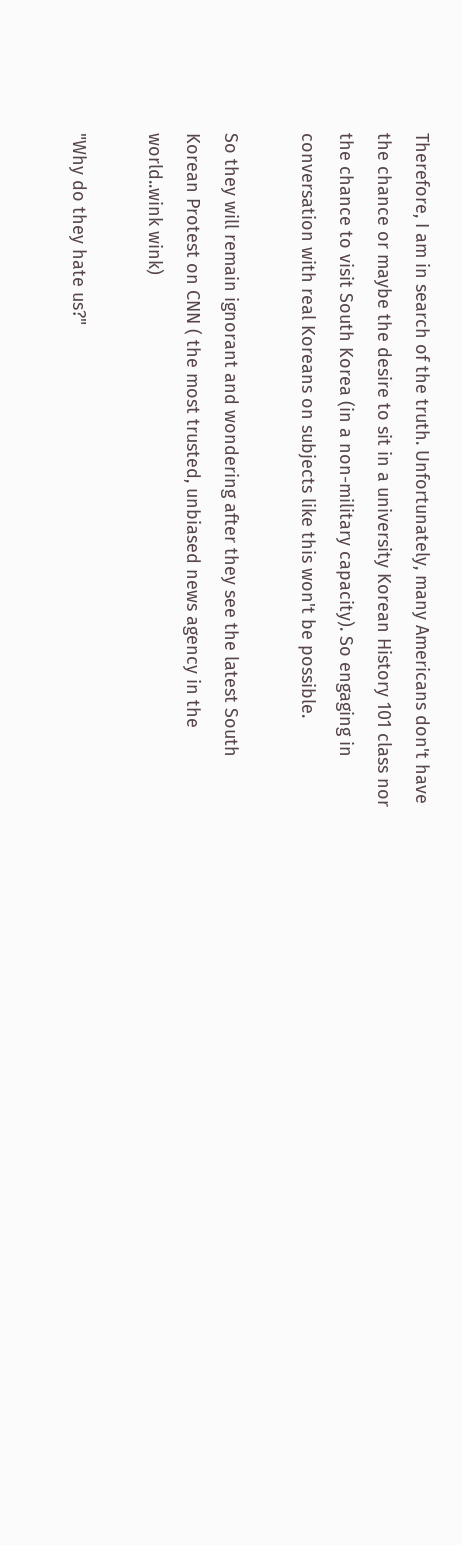Therefore, I am in search of the truth. Unfortunately, many Americans don't have the chance or maybe the desire to sit in a university Korean History 101 class nor the chance to visit South Korea (in a non-military capacity). So engaging in conversation with real Koreans on subjects like this won't be possible.

So they will remain ignorant and wondering after they see the latest South Korean Protest on CNN ( the most trusted, unbiased news agency in the world..wink wink)

"Why do they hate us?"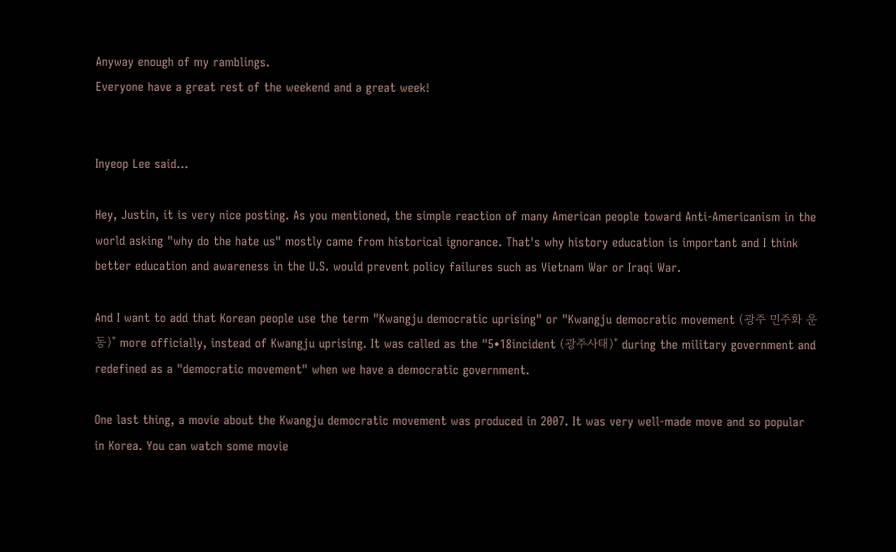Anyway enough of my ramblings.
Everyone have a great rest of the weekend and a great week!


Inyeop Lee said...

Hey, Justin, it is very nice posting. As you mentioned, the simple reaction of many American people toward Anti-Americanism in the world asking "why do the hate us" mostly came from historical ignorance. That's why history education is important and I think better education and awareness in the U.S. would prevent policy failures such as Vietnam War or Iraqi War.

And I want to add that Korean people use the term "Kwangju democratic uprising" or "Kwangju democratic movement (광주 민주화 운동)" more officially, instead of Kwangju uprising. It was called as the "5•18incident (광주사태)" during the military government and redefined as a "democratic movement" when we have a democratic government.

One last thing, a movie about the Kwangju democratic movement was produced in 2007. It was very well-made move and so popular in Korea. You can watch some movie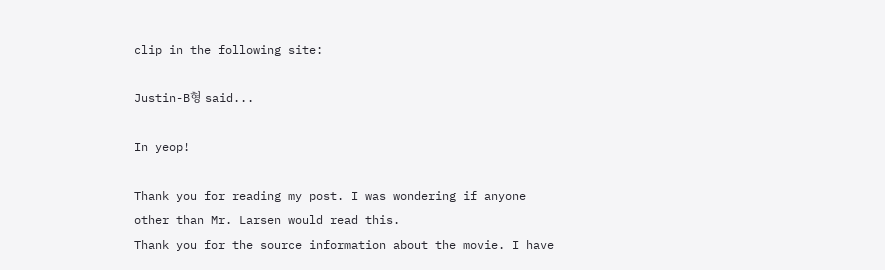clip in the following site:

Justin-B형 said...

In yeop!

Thank you for reading my post. I was wondering if anyone other than Mr. Larsen would read this.
Thank you for the source information about the movie. I have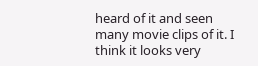heard of it and seen many movie clips of it. I think it looks very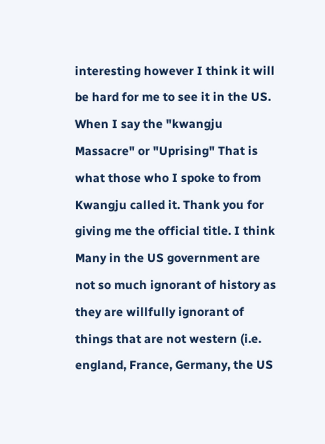interesting however I think it will be hard for me to see it in the US.
When I say the "kwangju Massacre" or "Uprising" That is what those who I spoke to from Kwangju called it. Thank you for giving me the official title. I think Many in the US government are not so much ignorant of history as they are willfully ignorant of things that are not western (i.e. england, France, Germany, the US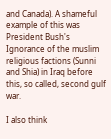and Canada). A shameful example of this was President Bush's Ignorance of the muslim religious factions (Sunni and Shia) in Iraq before this, so called, second gulf war.

I also think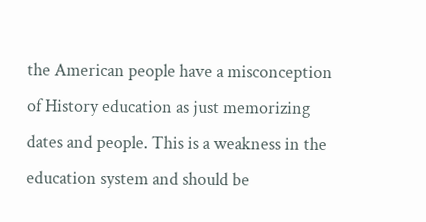the American people have a misconception of History education as just memorizing dates and people. This is a weakness in the education system and should be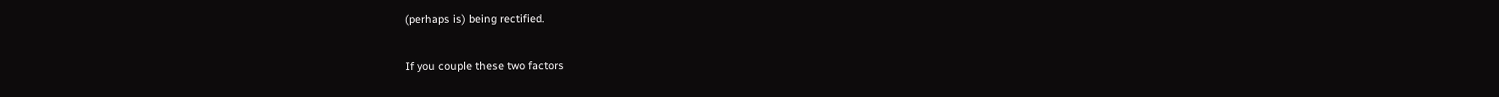(perhaps is) being rectified.

If you couple these two factors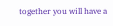together you will have a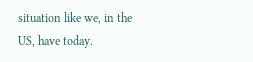situation like we, in the US, have today.